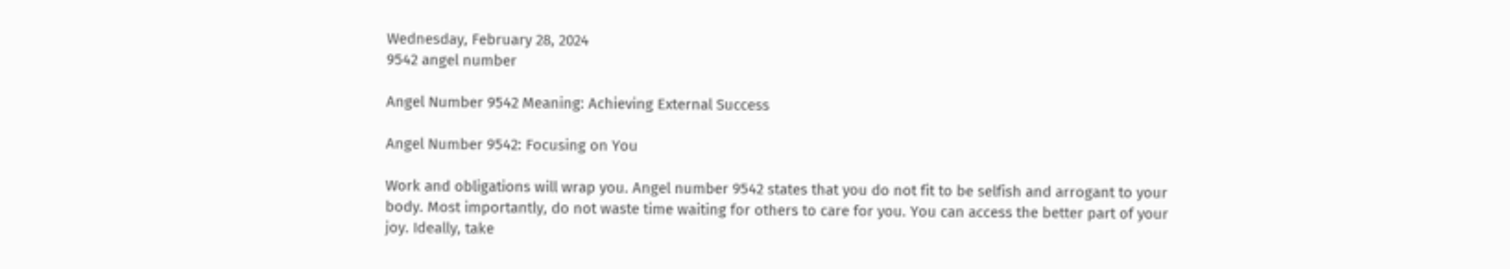Wednesday, February 28, 2024
9542 angel number

Angel Number 9542 Meaning: Achieving External Success

Angel Number 9542: Focusing on You

Work and obligations will wrap you. Angel number 9542 states that you do not fit to be selfish and arrogant to your body. Most importantly, do not waste time waiting for others to care for you. You can access the better part of your joy. Ideally, take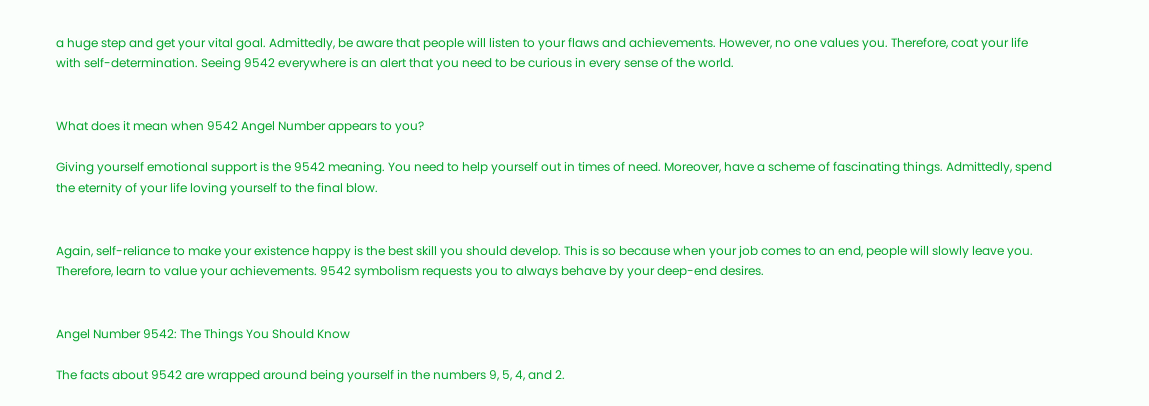a huge step and get your vital goal. Admittedly, be aware that people will listen to your flaws and achievements. However, no one values you. Therefore, coat your life with self-determination. Seeing 9542 everywhere is an alert that you need to be curious in every sense of the world.


What does it mean when 9542 Angel Number appears to you?

Giving yourself emotional support is the 9542 meaning. You need to help yourself out in times of need. Moreover, have a scheme of fascinating things. Admittedly, spend the eternity of your life loving yourself to the final blow.


Again, self-reliance to make your existence happy is the best skill you should develop. This is so because when your job comes to an end, people will slowly leave you. Therefore, learn to value your achievements. 9542 symbolism requests you to always behave by your deep-end desires.


Angel Number 9542: The Things You Should Know

The facts about 9542 are wrapped around being yourself in the numbers 9, 5, 4, and 2.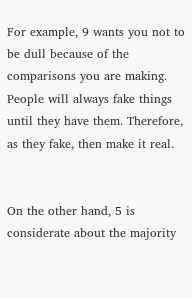For example, 9 wants you not to be dull because of the comparisons you are making. People will always fake things until they have them. Therefore, as they fake, then make it real.


On the other hand, 5 is considerate about the majority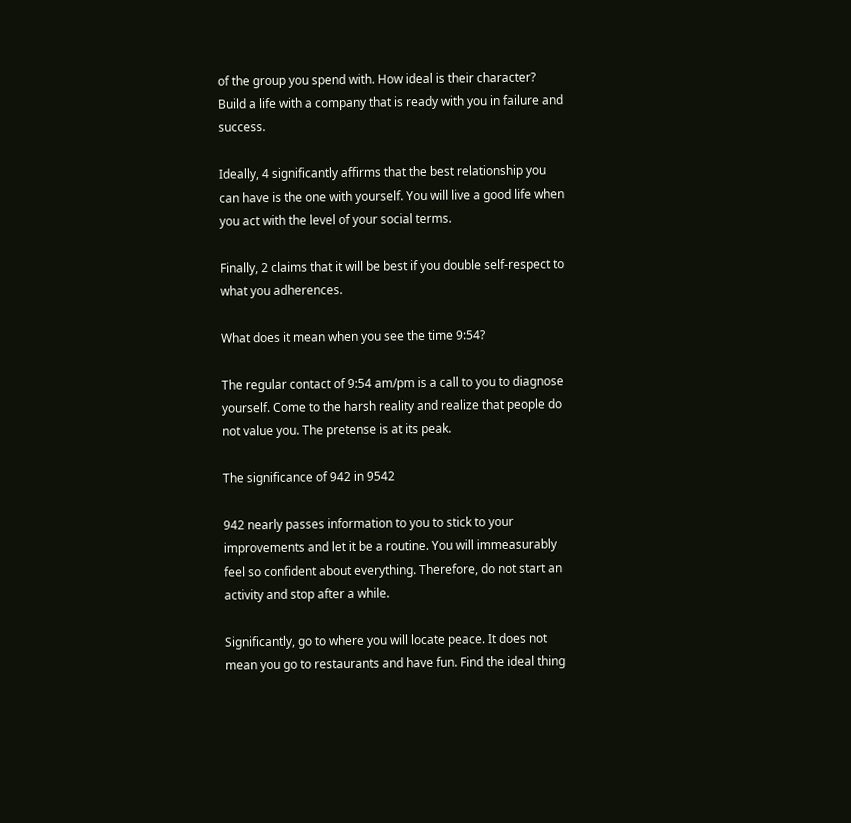of the group you spend with. How ideal is their character? Build a life with a company that is ready with you in failure and success.

Ideally, 4 significantly affirms that the best relationship you can have is the one with yourself. You will live a good life when you act with the level of your social terms.

Finally, 2 claims that it will be best if you double self-respect to what you adherences.

What does it mean when you see the time 9:54?

The regular contact of 9:54 am/pm is a call to you to diagnose yourself. Come to the harsh reality and realize that people do not value you. The pretense is at its peak.

The significance of 942 in 9542

942 nearly passes information to you to stick to your improvements and let it be a routine. You will immeasurably feel so confident about everything. Therefore, do not start an activity and stop after a while.

Significantly, go to where you will locate peace. It does not mean you go to restaurants and have fun. Find the ideal thing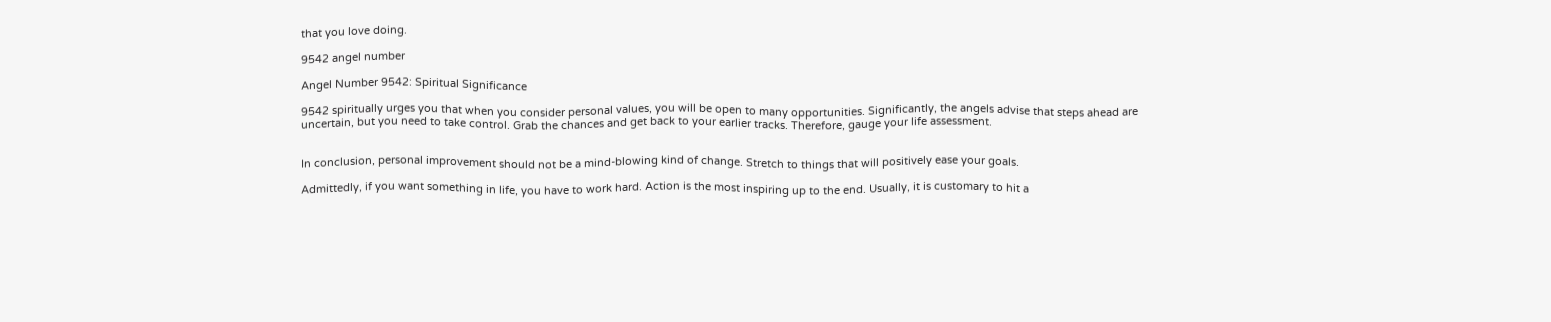that you love doing.

9542 angel number

Angel Number 9542: Spiritual Significance

9542 spiritually urges you that when you consider personal values, you will be open to many opportunities. Significantly, the angels advise that steps ahead are uncertain, but you need to take control. Grab the chances and get back to your earlier tracks. Therefore, gauge your life assessment.


In conclusion, personal improvement should not be a mind-blowing kind of change. Stretch to things that will positively ease your goals.

Admittedly, if you want something in life, you have to work hard. Action is the most inspiring up to the end. Usually, it is customary to hit a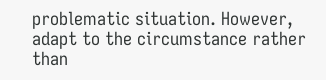problematic situation. However, adapt to the circumstance rather than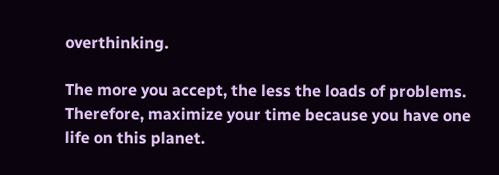overthinking.

The more you accept, the less the loads of problems. Therefore, maximize your time because you have one life on this planet.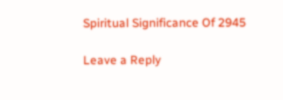Spiritual Significance Of 2945

Leave a Reply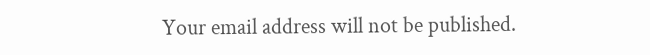Your email address will not be published.